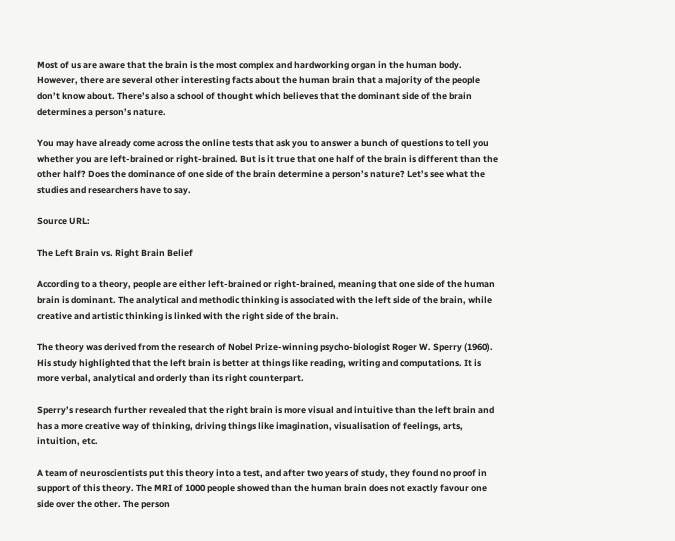Most of us are aware that the brain is the most complex and hardworking organ in the human body. However, there are several other interesting facts about the human brain that a majority of the people don’t know about. There’s also a school of thought which believes that the dominant side of the brain determines a person’s nature.

You may have already come across the online tests that ask you to answer a bunch of questions to tell you whether you are left-brained or right-brained. But is it true that one half of the brain is different than the other half? Does the dominance of one side of the brain determine a person’s nature? Let’s see what the studies and researchers have to say.

Source URL:

The Left Brain vs. Right Brain Belief

According to a theory, people are either left-brained or right-brained, meaning that one side of the human brain is dominant. The analytical and methodic thinking is associated with the left side of the brain, while creative and artistic thinking is linked with the right side of the brain.

The theory was derived from the research of Nobel Prize-winning psycho-biologist Roger W. Sperry (1960). His study highlighted that the left brain is better at things like reading, writing and computations. It is more verbal, analytical and orderly than its right counterpart.

Sperry’s research further revealed that the right brain is more visual and intuitive than the left brain and has a more creative way of thinking, driving things like imagination, visualisation of feelings, arts, intuition, etc.

A team of neuroscientists put this theory into a test, and after two years of study, they found no proof in support of this theory. The MRI of 1000 people showed than the human brain does not exactly favour one side over the other. The person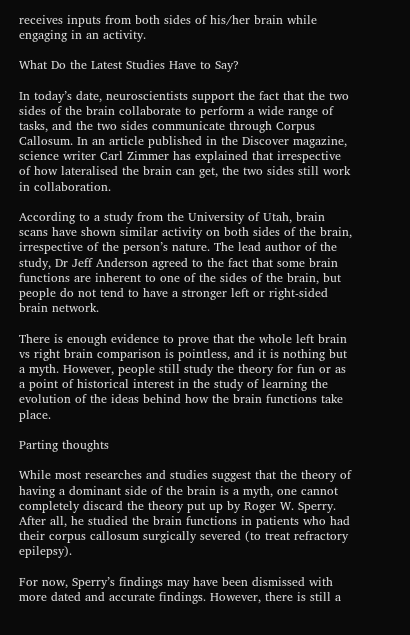receives inputs from both sides of his/her brain while engaging in an activity.

What Do the Latest Studies Have to Say?

In today’s date, neuroscientists support the fact that the two sides of the brain collaborate to perform a wide range of tasks, and the two sides communicate through Corpus Callosum. In an article published in the Discover magazine, science writer Carl Zimmer has explained that irrespective of how lateralised the brain can get, the two sides still work in collaboration.

According to a study from the University of Utah, brain scans have shown similar activity on both sides of the brain, irrespective of the person’s nature. The lead author of the study, Dr Jeff Anderson agreed to the fact that some brain functions are inherent to one of the sides of the brain, but people do not tend to have a stronger left or right-sided brain network.

There is enough evidence to prove that the whole left brain vs right brain comparison is pointless, and it is nothing but a myth. However, people still study the theory for fun or as a point of historical interest in the study of learning the evolution of the ideas behind how the brain functions take place.

Parting thoughts

While most researches and studies suggest that the theory of having a dominant side of the brain is a myth, one cannot completely discard the theory put up by Roger W. Sperry. After all, he studied the brain functions in patients who had their corpus callosum surgically severed (to treat refractory epilepsy).

For now, Sperry’s findings may have been dismissed with more dated and accurate findings. However, there is still a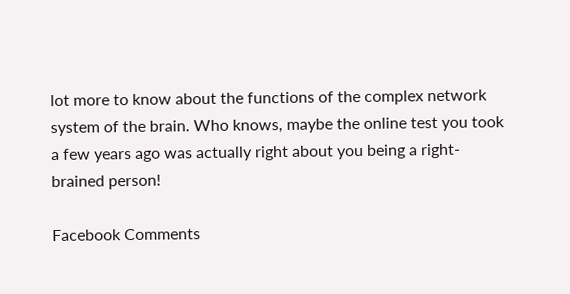lot more to know about the functions of the complex network system of the brain. Who knows, maybe the online test you took a few years ago was actually right about you being a right-brained person!

Facebook Comments